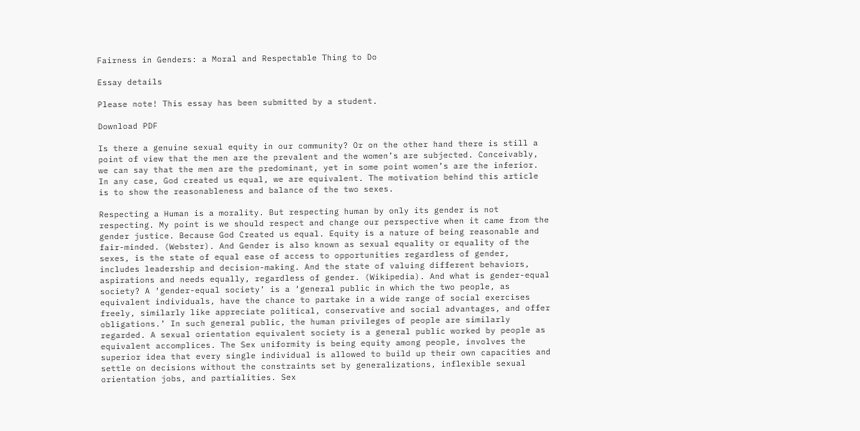Fairness in Genders: a Moral and Respectable Thing to Do

Essay details

Please note! This essay has been submitted by a student.

Download PDF

Is there a genuine sexual equity in our community? Or on the other hand there is still a point of view that the men are the prevalent and the women’s are subjected. Conceivably, we can say that the men are the predominant, yet in some point women’s are the inferior. In any case, God created us equal, we are equivalent. The motivation behind this article is to show the reasonableness and balance of the two sexes.

Respecting a Human is a morality. But respecting human by only its gender is not respecting. My point is we should respect and change our perspective when it came from the gender justice. Because God Created us equal. Equity is a nature of being reasonable and fair-minded. (Webster). And Gender is also known as sexual equality or equality of the sexes, is the state of equal ease of access to opportunities regardless of gender, includes leadership and decision-making. And the state of valuing different behaviors, aspirations and needs equally, regardless of gender. (Wikipedia). And what is gender-equal society? A ‘gender-equal society’ is a ‘general public in which the two people, as equivalent individuals, have the chance to partake in a wide range of social exercises freely, similarly like appreciate political, conservative and social advantages, and offer obligations.’ In such general public, the human privileges of people are similarly regarded. A sexual orientation equivalent society is a general public worked by people as equivalent accomplices. The Sex uniformity is being equity among people, involves the superior idea that every single individual is allowed to build up their own capacities and settle on decisions without the constraints set by generalizations, inflexible sexual orientation jobs, and partialities. Sex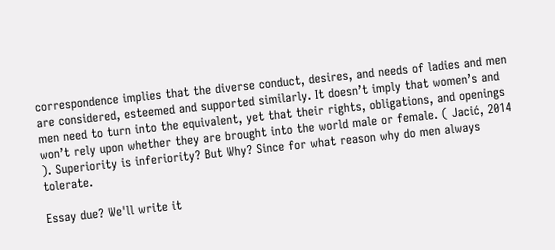correspondence implies that the diverse conduct, desires, and needs of ladies and men are considered, esteemed and supported similarly. It doesn’t imply that women’s and men need to turn into the equivalent, yet that their rights, obligations, and openings won’t rely upon whether they are brought into the world male or female. ( Jacić, 2014 ). Superiority is inferiority? But Why? Since for what reason why do men always tolerate.

Essay due? We'll write it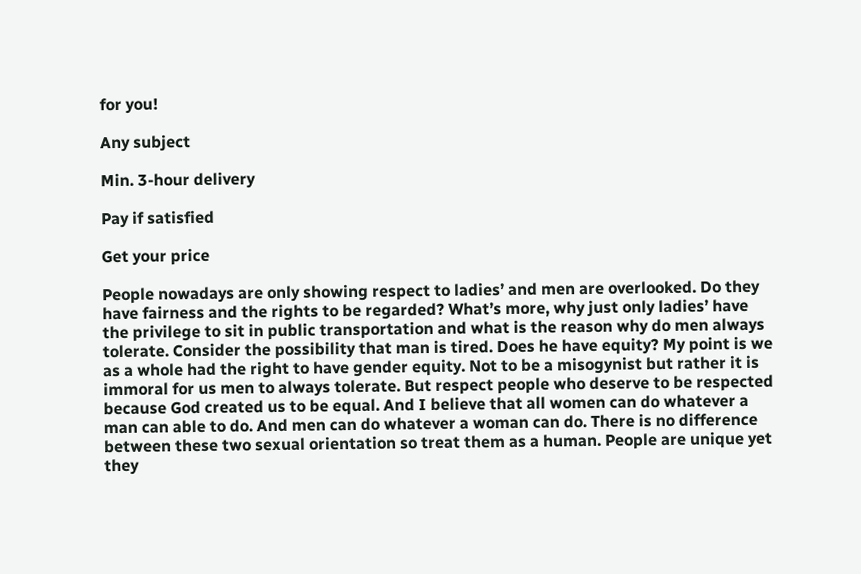for you!

Any subject

Min. 3-hour delivery

Pay if satisfied

Get your price

People nowadays are only showing respect to ladies’ and men are overlooked. Do they have fairness and the rights to be regarded? What’s more, why just only ladies’ have the privilege to sit in public transportation and what is the reason why do men always tolerate. Consider the possibility that man is tired. Does he have equity? My point is we as a whole had the right to have gender equity. Not to be a misogynist but rather it is immoral for us men to always tolerate. But respect people who deserve to be respected because God created us to be equal. And I believe that all women can do whatever a man can able to do. And men can do whatever a woman can do. There is no difference between these two sexual orientation so treat them as a human. People are unique yet they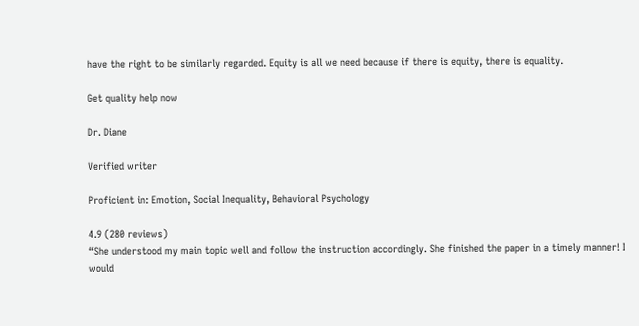have the right to be similarly regarded. Equity is all we need because if there is equity, there is equality.

Get quality help now

Dr. Diane

Verified writer

Proficient in: Emotion, Social Inequality, Behavioral Psychology

4.9 (280 reviews)
“She understood my main topic well and follow the instruction accordingly. She finished the paper in a timely manner! I would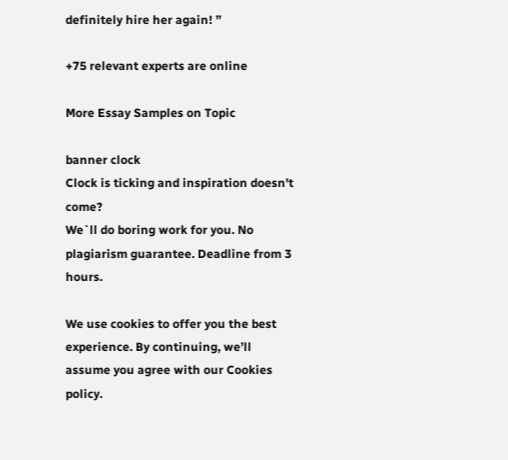definitely hire her again! ”

+75 relevant experts are online

More Essay Samples on Topic

banner clock
Clock is ticking and inspiration doesn't come?
We`ll do boring work for you. No plagiarism guarantee. Deadline from 3 hours.

We use cookies to offer you the best experience. By continuing, we’ll assume you agree with our Cookies policy.